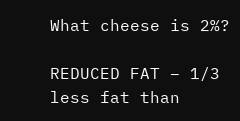What cheese is 2%?

REDUCED FAT – 1/3 less fat than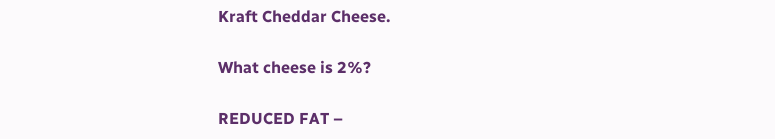Kraft Cheddar Cheese.

What cheese is 2%?

REDUCED FAT –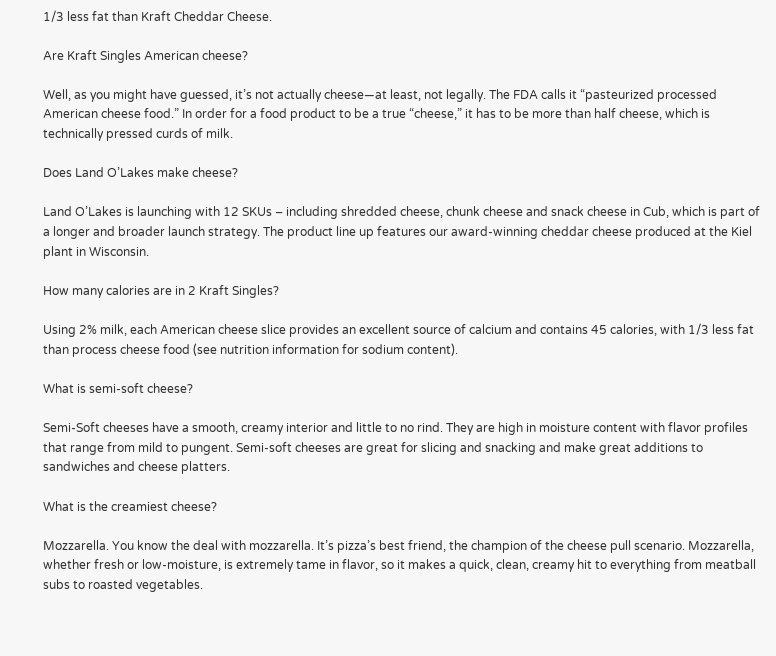1/3 less fat than Kraft Cheddar Cheese.

Are Kraft Singles American cheese?

Well, as you might have guessed, it’s not actually cheese—at least, not legally. The FDA calls it “pasteurized processed American cheese food.” In order for a food product to be a true “cheese,” it has to be more than half cheese, which is technically pressed curds of milk.

Does Land O’Lakes make cheese?

Land O’Lakes is launching with 12 SKUs – including shredded cheese, chunk cheese and snack cheese in Cub, which is part of a longer and broader launch strategy. The product line up features our award-winning cheddar cheese produced at the Kiel plant in Wisconsin.

How many calories are in 2 Kraft Singles?

Using 2% milk, each American cheese slice provides an excellent source of calcium and contains 45 calories, with 1/3 less fat than process cheese food (see nutrition information for sodium content).

What is semi-soft cheese?

Semi-Soft cheeses have a smooth, creamy interior and little to no rind. They are high in moisture content with flavor profiles that range from mild to pungent. Semi-soft cheeses are great for slicing and snacking and make great additions to sandwiches and cheese platters.

What is the creamiest cheese?

Mozzarella. You know the deal with mozzarella. It’s pizza’s best friend, the champion of the cheese pull scenario. Mozzarella, whether fresh or low-moisture, is extremely tame in flavor, so it makes a quick, clean, creamy hit to everything from meatball subs to roasted vegetables.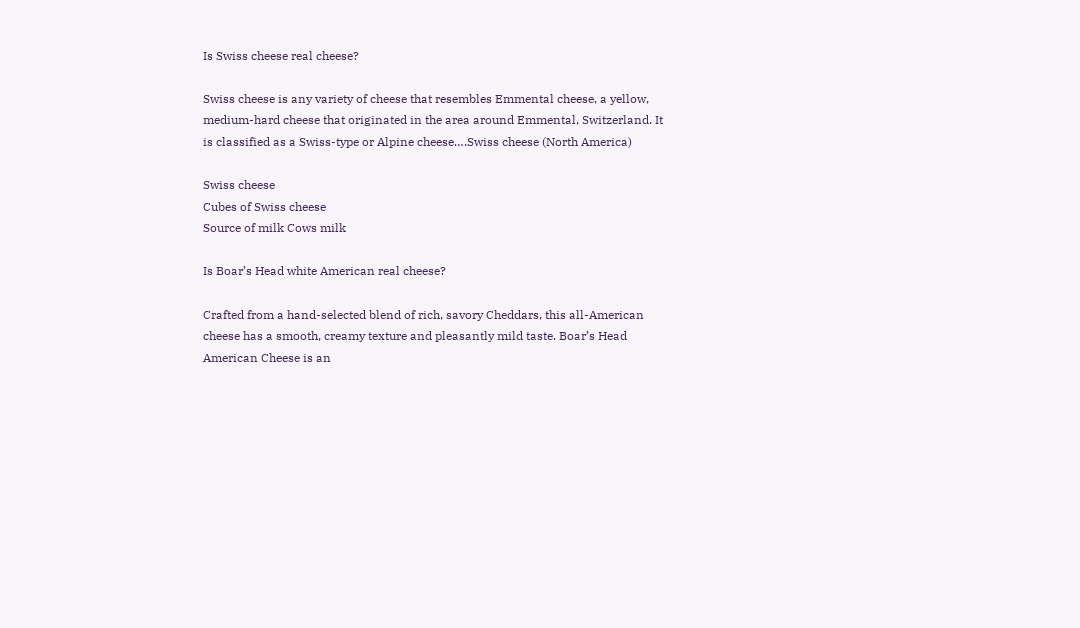Is Swiss cheese real cheese?

Swiss cheese is any variety of cheese that resembles Emmental cheese, a yellow, medium-hard cheese that originated in the area around Emmental, Switzerland. It is classified as a Swiss-type or Alpine cheese….Swiss cheese (North America)

Swiss cheese
Cubes of Swiss cheese
Source of milk Cows milk

Is Boar’s Head white American real cheese?

Crafted from a hand-selected blend of rich, savory Cheddars, this all-American cheese has a smooth, creamy texture and pleasantly mild taste. Boar’s Head American Cheese is an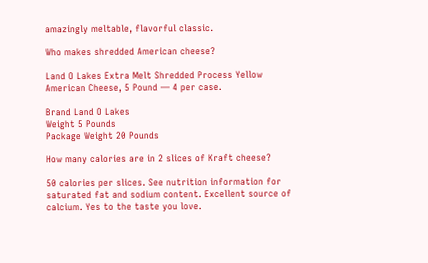amazingly meltable, flavorful classic.

Who makes shredded American cheese?

Land O Lakes Extra Melt Shredded Process Yellow American Cheese, 5 Pound — 4 per case.

Brand Land O Lakes
Weight 5 Pounds
Package Weight 20 Pounds

How many calories are in 2 slices of Kraft cheese?

50 calories per slices. See nutrition information for saturated fat and sodium content. Excellent source of calcium. Yes to the taste you love.